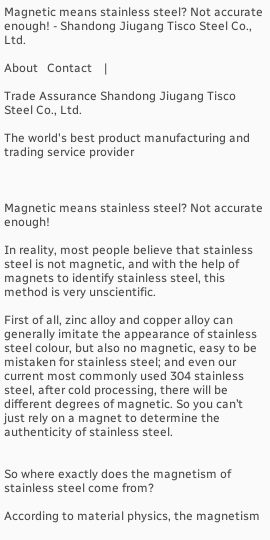Magnetic means stainless steel? Not accurate enough! - Shandong Jiugang Tisco Steel Co., Ltd.

About   Contact    |

Trade Assurance Shandong Jiugang Tisco Steel Co., Ltd.

The world's best product manufacturing and trading service provider



Magnetic means stainless steel? Not accurate enough!

In reality, most people believe that stainless steel is not magnetic, and with the help of magnets to identify stainless steel, this method is very unscientific.

First of all, zinc alloy and copper alloy can generally imitate the appearance of stainless steel colour, but also no magnetic, easy to be mistaken for stainless steel; and even our current most commonly used 304 stainless steel, after cold processing, there will be different degrees of magnetic. So you can’t just rely on a magnet to determine the authenticity of stainless steel.


So where exactly does the magnetism of stainless steel come from?

According to material physics, the magnetism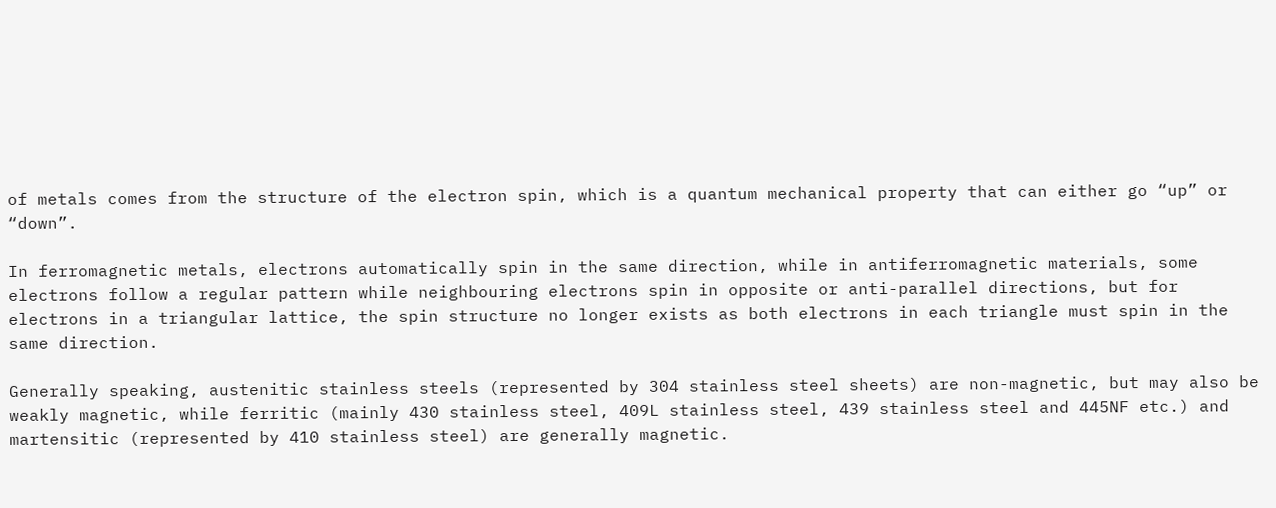of metals comes from the structure of the electron spin, which is a quantum mechanical property that can either go “up” or “down”.

In ferromagnetic metals, electrons automatically spin in the same direction, while in antiferromagnetic materials, some electrons follow a regular pattern while neighbouring electrons spin in opposite or anti-parallel directions, but for electrons in a triangular lattice, the spin structure no longer exists as both electrons in each triangle must spin in the same direction.

Generally speaking, austenitic stainless steels (represented by 304 stainless steel sheets) are non-magnetic, but may also be weakly magnetic, while ferritic (mainly 430 stainless steel, 409L stainless steel, 439 stainless steel and 445NF etc.) and martensitic (represented by 410 stainless steel) are generally magnetic.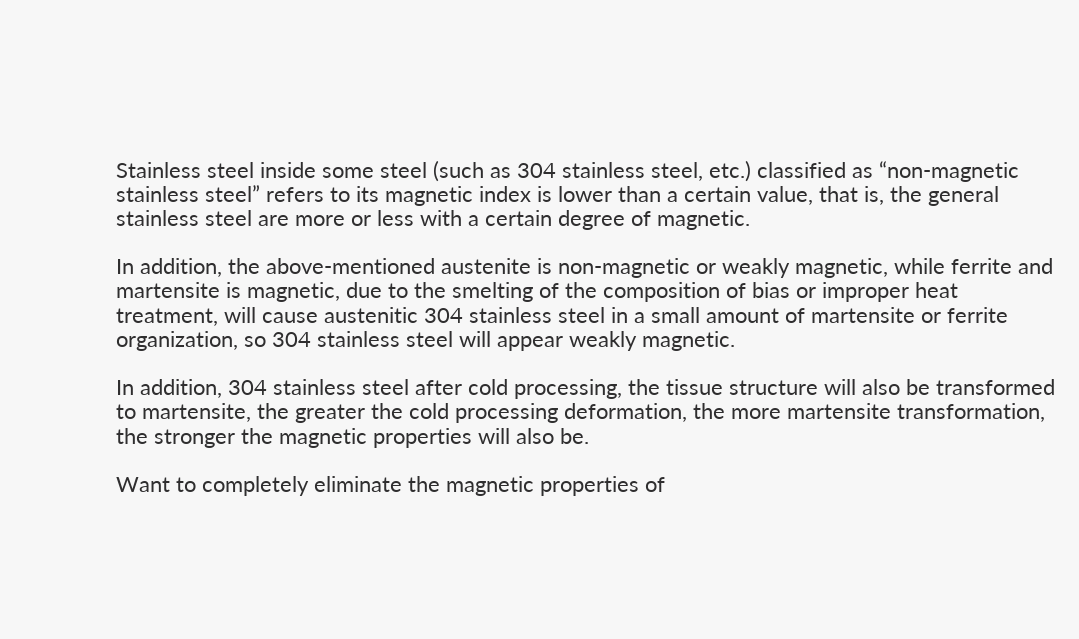Stainless steel inside some steel (such as 304 stainless steel, etc.) classified as “non-magnetic stainless steel” refers to its magnetic index is lower than a certain value, that is, the general stainless steel are more or less with a certain degree of magnetic.

In addition, the above-mentioned austenite is non-magnetic or weakly magnetic, while ferrite and martensite is magnetic, due to the smelting of the composition of bias or improper heat treatment, will cause austenitic 304 stainless steel in a small amount of martensite or ferrite organization, so 304 stainless steel will appear weakly magnetic.

In addition, 304 stainless steel after cold processing, the tissue structure will also be transformed to martensite, the greater the cold processing deformation, the more martensite transformation, the stronger the magnetic properties will also be.

Want to completely eliminate the magnetic properties of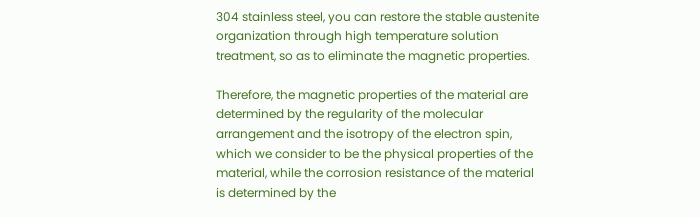304 stainless steel, you can restore the stable austenite organization through high temperature solution treatment, so as to eliminate the magnetic properties.

Therefore, the magnetic properties of the material are determined by the regularity of the molecular arrangement and the isotropy of the electron spin, which we consider to be the physical properties of the material, while the corrosion resistance of the material is determined by the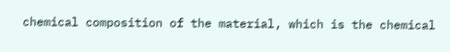chemical composition of the material, which is the chemical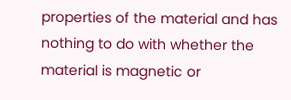properties of the material and has nothing to do with whether the material is magnetic or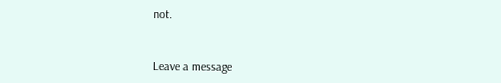not.



Leave a message